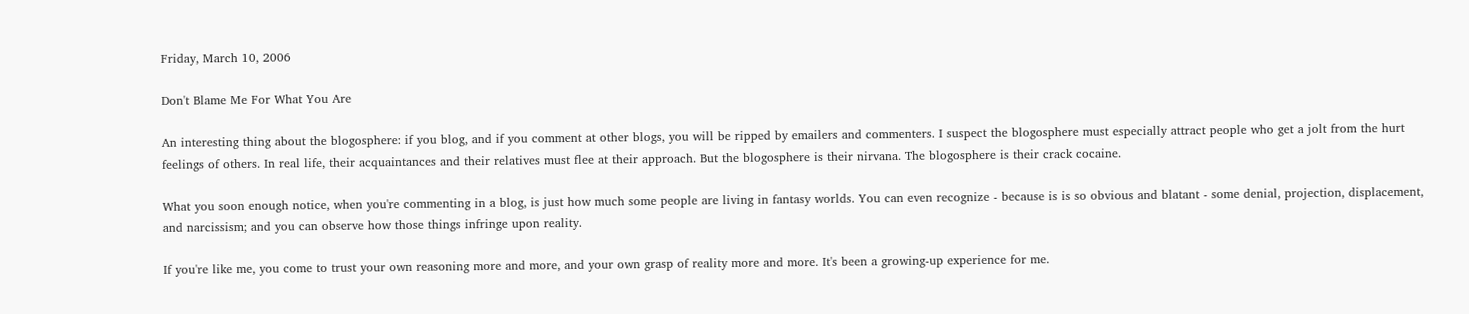Friday, March 10, 2006

Don't Blame Me For What You Are

An interesting thing about the blogosphere: if you blog, and if you comment at other blogs, you will be ripped by emailers and commenters. I suspect the blogosphere must especially attract people who get a jolt from the hurt feelings of others. In real life, their acquaintances and their relatives must flee at their approach. But the blogosphere is their nirvana. The blogosphere is their crack cocaine.

What you soon enough notice, when you're commenting in a blog, is just how much some people are living in fantasy worlds. You can even recognize - because is is so obvious and blatant - some denial, projection, displacement, and narcissism; and you can observe how those things infringe upon reality.

If you're like me, you come to trust your own reasoning more and more, and your own grasp of reality more and more. It's been a growing-up experience for me.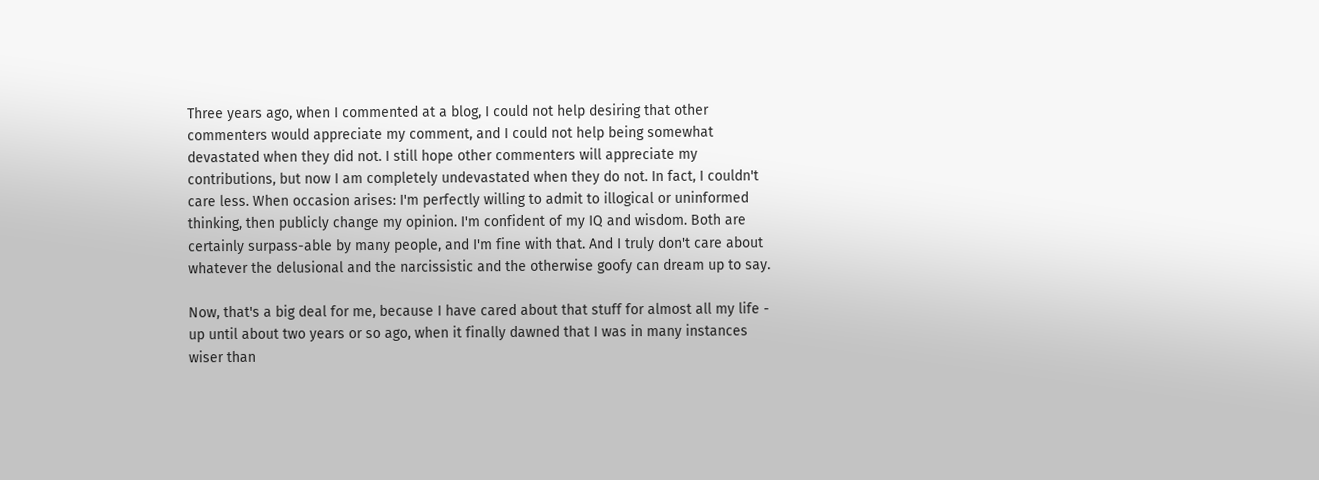Three years ago, when I commented at a blog, I could not help desiring that other commenters would appreciate my comment, and I could not help being somewhat devastated when they did not. I still hope other commenters will appreciate my contributions, but now I am completely undevastated when they do not. In fact, I couldn't care less. When occasion arises: I'm perfectly willing to admit to illogical or uninformed thinking, then publicly change my opinion. I'm confident of my IQ and wisdom. Both are certainly surpass-able by many people, and I'm fine with that. And I truly don't care about whatever the delusional and the narcissistic and the otherwise goofy can dream up to say.

Now, that's a big deal for me, because I have cared about that stuff for almost all my life - up until about two years or so ago, when it finally dawned that I was in many instances wiser than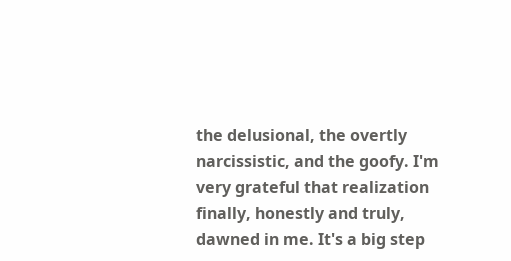the delusional, the overtly narcissistic, and the goofy. I'm very grateful that realization finally, honestly and truly, dawned in me. It's a big step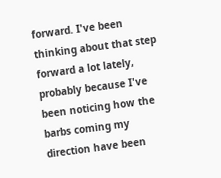forward. I've been thinking about that step forward a lot lately, probably because I've been noticing how the barbs coming my direction have been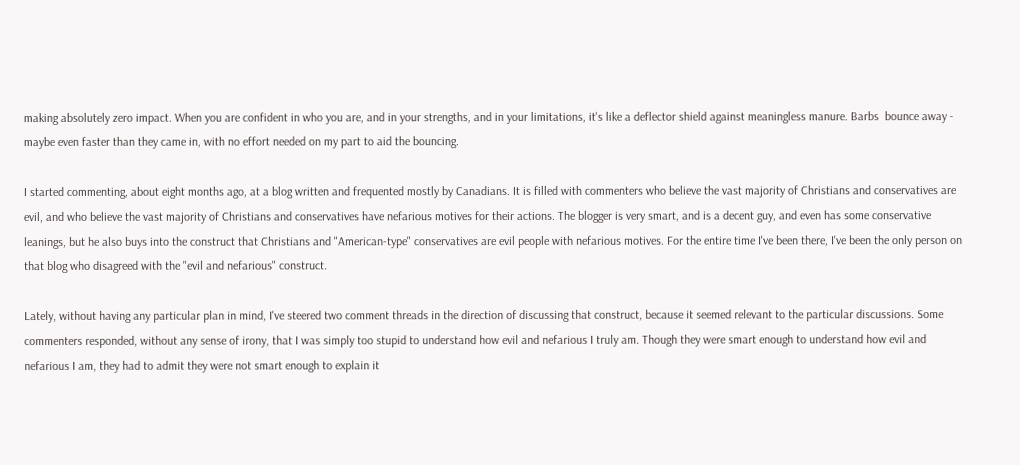making absolutely zero impact. When you are confident in who you are, and in your strengths, and in your limitations, it's like a deflector shield against meaningless manure. Barbs  bounce away - maybe even faster than they came in, with no effort needed on my part to aid the bouncing.

I started commenting, about eight months ago, at a blog written and frequented mostly by Canadians. It is filled with commenters who believe the vast majority of Christians and conservatives are evil, and who believe the vast majority of Christians and conservatives have nefarious motives for their actions. The blogger is very smart, and is a decent guy, and even has some conservative leanings, but he also buys into the construct that Christians and "American-type" conservatives are evil people with nefarious motives. For the entire time I've been there, I've been the only person on that blog who disagreed with the "evil and nefarious" construct.

Lately, without having any particular plan in mind, I've steered two comment threads in the direction of discussing that construct, because it seemed relevant to the particular discussions. Some commenters responded, without any sense of irony, that I was simply too stupid to understand how evil and nefarious I truly am. Though they were smart enough to understand how evil and nefarious I am, they had to admit they were not smart enough to explain it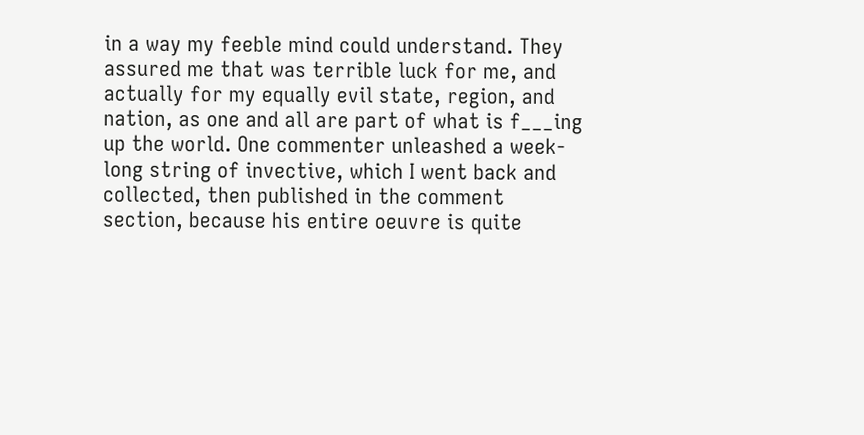in a way my feeble mind could understand. They assured me that was terrible luck for me, and actually for my equally evil state, region, and nation, as one and all are part of what is f___ing up the world. One commenter unleashed a week-long string of invective, which I went back and collected, then published in the comment section, because his entire oeuvre is quite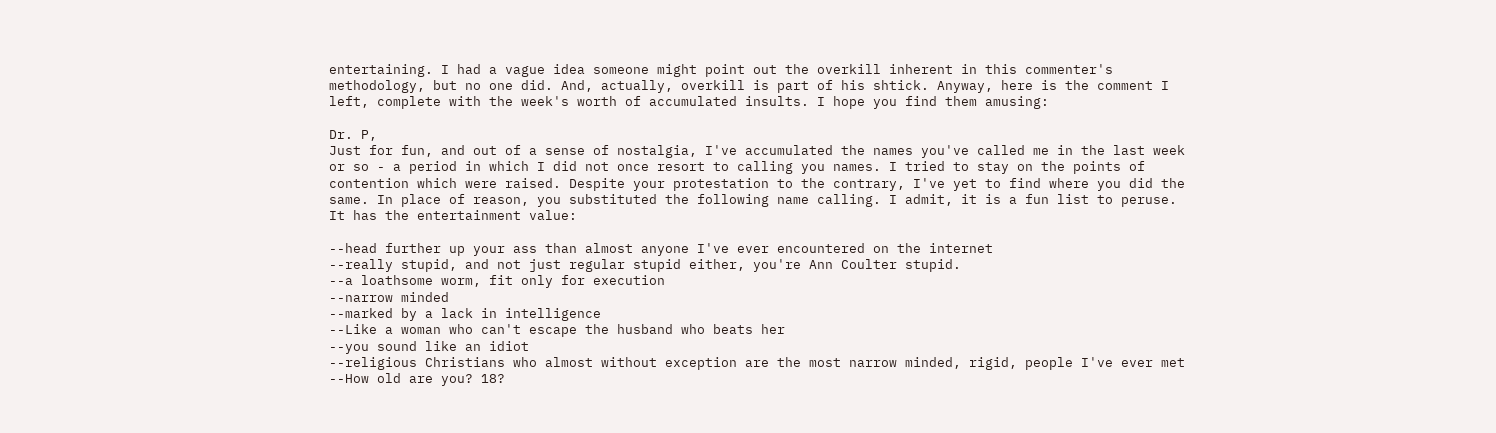entertaining. I had a vague idea someone might point out the overkill inherent in this commenter's methodology, but no one did. And, actually, overkill is part of his shtick. Anyway, here is the comment I left, complete with the week's worth of accumulated insults. I hope you find them amusing:

Dr. P,
Just for fun, and out of a sense of nostalgia, I've accumulated the names you've called me in the last week or so - a period in which I did not once resort to calling you names. I tried to stay on the points of contention which were raised. Despite your protestation to the contrary, I've yet to find where you did the same. In place of reason, you substituted the following name calling. I admit, it is a fun list to peruse. It has the entertainment value:

--head further up your ass than almost anyone I've ever encountered on the internet
--really stupid, and not just regular stupid either, you're Ann Coulter stupid.
--a loathsome worm, fit only for execution
--narrow minded
--marked by a lack in intelligence
--Like a woman who can't escape the husband who beats her
--you sound like an idiot
--religious Christians who almost without exception are the most narrow minded, rigid, people I've ever met
--How old are you? 18?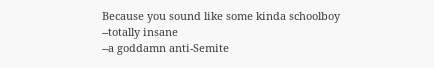Because you sound like some kinda schoolboy
--totally insane
--a goddamn anti-Semite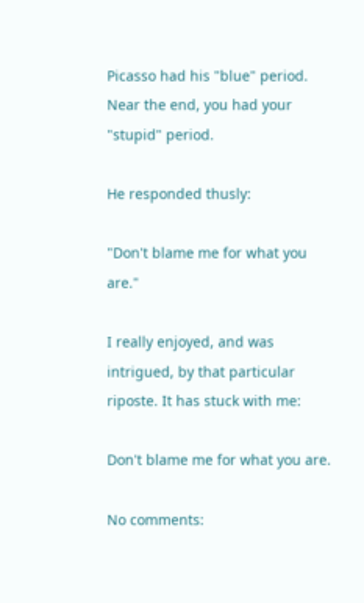Picasso had his "blue" period. Near the end, you had your "stupid" period.

He responded thusly:

"Don't blame me for what you are."

I really enjoyed, and was intrigued, by that particular riposte. It has stuck with me:

Don't blame me for what you are.

No comments: